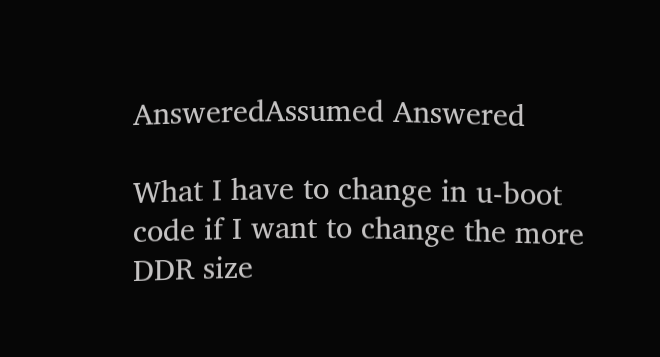AnsweredAssumed Answered

What I have to change in u-boot code if I want to change the more DDR size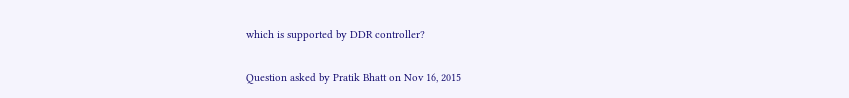which is supported by DDR controller?

Question asked by Pratik Bhatt on Nov 16, 2015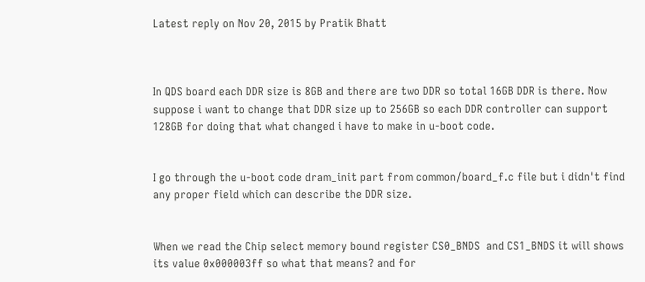Latest reply on Nov 20, 2015 by Pratik Bhatt



In QDS board each DDR size is 8GB and there are two DDR so total 16GB DDR is there. Now suppose i want to change that DDR size up to 256GB so each DDR controller can support 128GB for doing that what changed i have to make in u-boot code.


I go through the u-boot code dram_init part from common/board_f.c file but i didn't find any proper field which can describe the DDR size.


When we read the Chip select memory bound register CS0_BNDS  and CS1_BNDS it will shows its value 0x000003ff so what that means? and for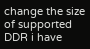change the size of supported DDR i have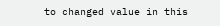to changed value in this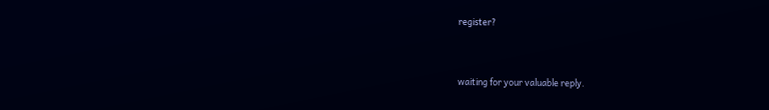register?


waiting for your valuable reply.